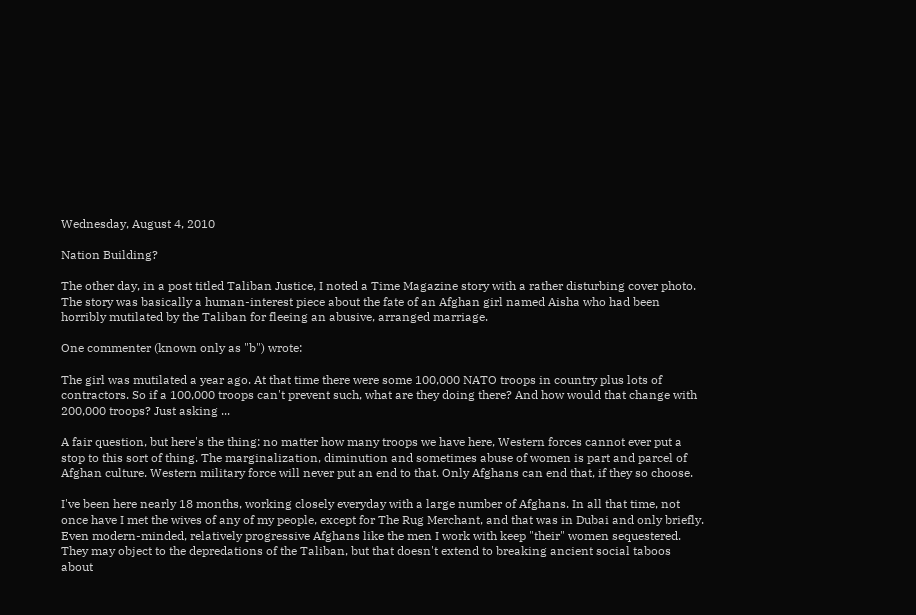Wednesday, August 4, 2010

Nation Building?

The other day, in a post titled Taliban Justice, I noted a Time Magazine story with a rather disturbing cover photo. The story was basically a human-interest piece about the fate of an Afghan girl named Aisha who had been horribly mutilated by the Taliban for fleeing an abusive, arranged marriage.

One commenter (known only as "b") wrote:

The girl was mutilated a year ago. At that time there were some 100,000 NATO troops in country plus lots of contractors. So if a 100,000 troops can't prevent such, what are they doing there? And how would that change with 200,000 troops? Just asking ...

A fair question, but here's the thing: no matter how many troops we have here, Western forces cannot ever put a stop to this sort of thing. The marginalization, diminution and sometimes abuse of women is part and parcel of Afghan culture. Western military force will never put an end to that. Only Afghans can end that, if they so choose.

I've been here nearly 18 months, working closely everyday with a large number of Afghans. In all that time, not once have I met the wives of any of my people, except for The Rug Merchant, and that was in Dubai and only briefly. Even modern-minded, relatively progressive Afghans like the men I work with keep "their" women sequestered. They may object to the depredations of the Taliban, but that doesn't extend to breaking ancient social taboos about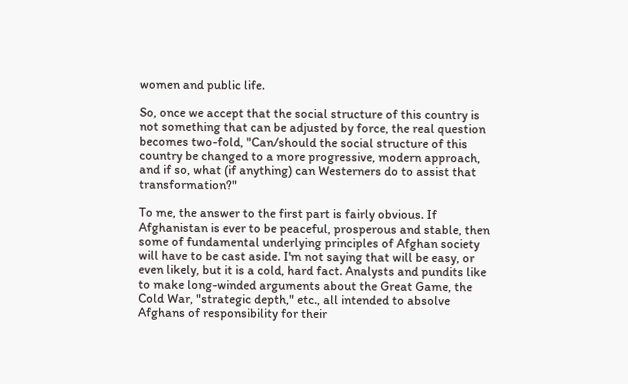women and public life.

So, once we accept that the social structure of this country is not something that can be adjusted by force, the real question becomes two-fold, "Can/should the social structure of this country be changed to a more progressive, modern approach, and if so, what (if anything) can Westerners do to assist that transformation?"

To me, the answer to the first part is fairly obvious. If Afghanistan is ever to be peaceful, prosperous and stable, then some of fundamental underlying principles of Afghan society will have to be cast aside. I'm not saying that will be easy, or even likely, but it is a cold, hard fact. Analysts and pundits like to make long-winded arguments about the Great Game, the Cold War, "strategic depth," etc., all intended to absolve Afghans of responsibility for their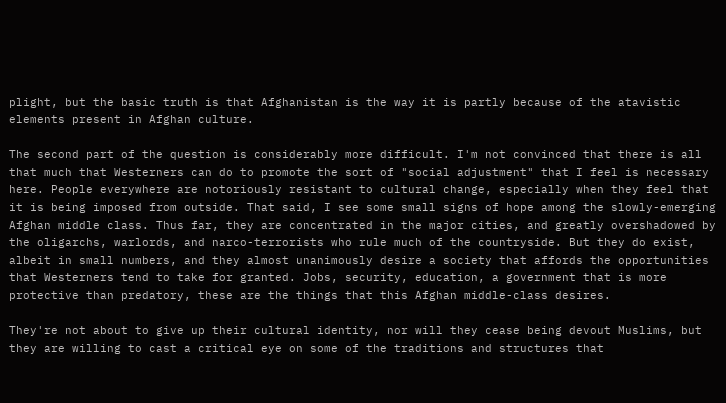plight, but the basic truth is that Afghanistan is the way it is partly because of the atavistic elements present in Afghan culture.

The second part of the question is considerably more difficult. I'm not convinced that there is all that much that Westerners can do to promote the sort of "social adjustment" that I feel is necessary here. People everywhere are notoriously resistant to cultural change, especially when they feel that it is being imposed from outside. That said, I see some small signs of hope among the slowly-emerging Afghan middle class. Thus far, they are concentrated in the major cities, and greatly overshadowed by the oligarchs, warlords, and narco-terrorists who rule much of the countryside. But they do exist, albeit in small numbers, and they almost unanimously desire a society that affords the opportunities that Westerners tend to take for granted. Jobs, security, education, a government that is more protective than predatory, these are the things that this Afghan middle-class desires.

They're not about to give up their cultural identity, nor will they cease being devout Muslims, but they are willing to cast a critical eye on some of the traditions and structures that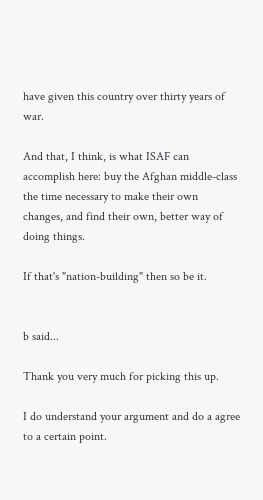have given this country over thirty years of war.

And that, I think, is what ISAF can accomplish here: buy the Afghan middle-class the time necessary to make their own changes, and find their own, better way of doing things.

If that's "nation-building" then so be it.


b said...

Thank you very much for picking this up.

I do understand your argument and do a agree to a certain point.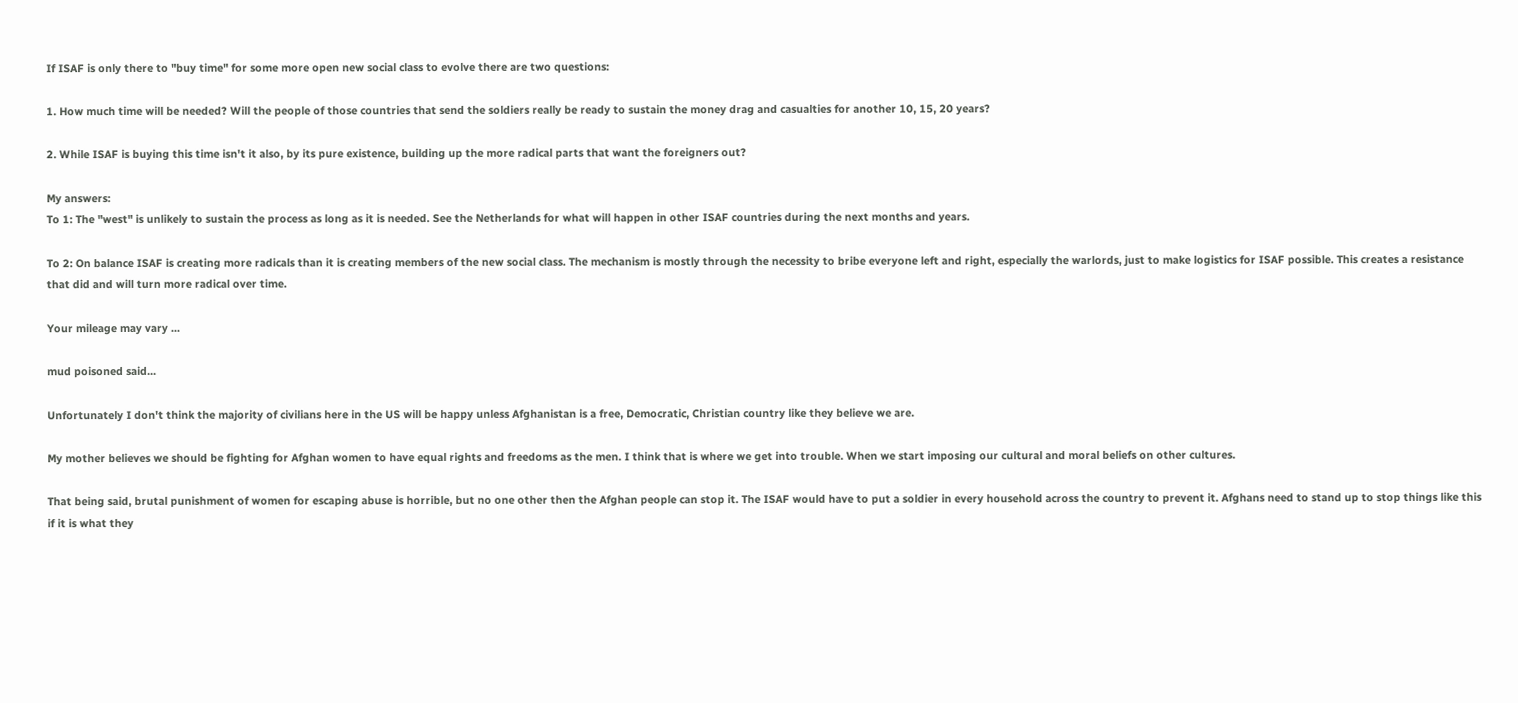If ISAF is only there to "buy time" for some more open new social class to evolve there are two questions:

1. How much time will be needed? Will the people of those countries that send the soldiers really be ready to sustain the money drag and casualties for another 10, 15, 20 years?

2. While ISAF is buying this time isn't it also, by its pure existence, building up the more radical parts that want the foreigners out?

My answers:
To 1: The "west" is unlikely to sustain the process as long as it is needed. See the Netherlands for what will happen in other ISAF countries during the next months and years.

To 2: On balance ISAF is creating more radicals than it is creating members of the new social class. The mechanism is mostly through the necessity to bribe everyone left and right, especially the warlords, just to make logistics for ISAF possible. This creates a resistance that did and will turn more radical over time.

Your mileage may vary ...

mud poisoned said...

Unfortunately I don't think the majority of civilians here in the US will be happy unless Afghanistan is a free, Democratic, Christian country like they believe we are.

My mother believes we should be fighting for Afghan women to have equal rights and freedoms as the men. I think that is where we get into trouble. When we start imposing our cultural and moral beliefs on other cultures.

That being said, brutal punishment of women for escaping abuse is horrible, but no one other then the Afghan people can stop it. The ISAF would have to put a soldier in every household across the country to prevent it. Afghans need to stand up to stop things like this if it is what they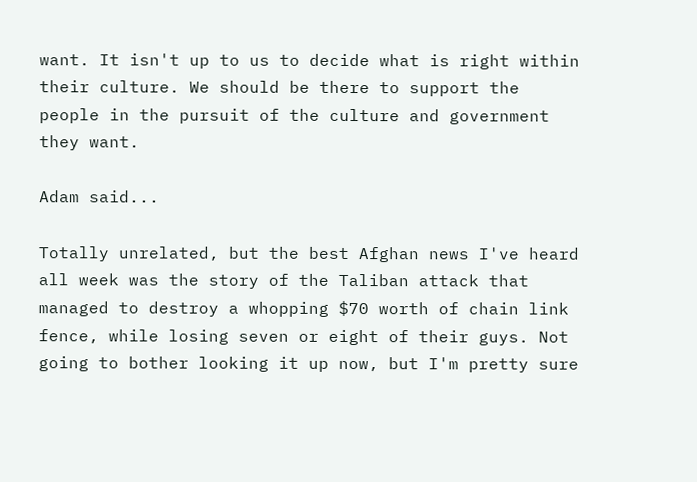want. It isn't up to us to decide what is right within their culture. We should be there to support the people in the pursuit of the culture and government they want.

Adam said...

Totally unrelated, but the best Afghan news I've heard all week was the story of the Taliban attack that managed to destroy a whopping $70 worth of chain link fence, while losing seven or eight of their guys. Not going to bother looking it up now, but I'm pretty sure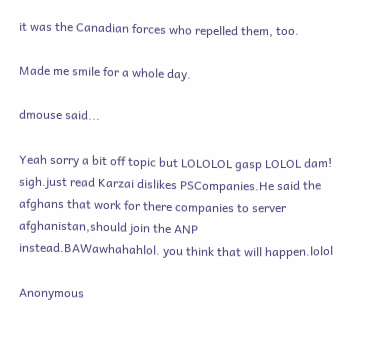it was the Canadian forces who repelled them, too.

Made me smile for a whole day.

dmouse said...

Yeah sorry a bit off topic but LOLOLOL gasp LOLOL dam! sigh.just read Karzai dislikes PSCompanies.He said the afghans that work for there companies to server afghanistan,should join the ANP instead.BAWawhahahlol. you think that will happen.lolol

Anonymous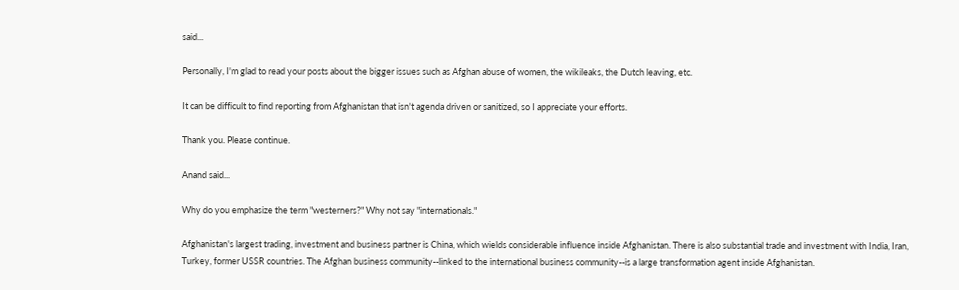said...

Personally, I'm glad to read your posts about the bigger issues such as Afghan abuse of women, the wikileaks, the Dutch leaving, etc.

It can be difficult to find reporting from Afghanistan that isn't agenda driven or sanitized, so I appreciate your efforts.

Thank you. Please continue.

Anand said...

Why do you emphasize the term "westerners?" Why not say "internationals."

Afghanistan's largest trading, investment and business partner is China, which wields considerable influence inside Afghanistan. There is also substantial trade and investment with India, Iran, Turkey, former USSR countries. The Afghan business community--linked to the international business community--is a large transformation agent inside Afghanistan.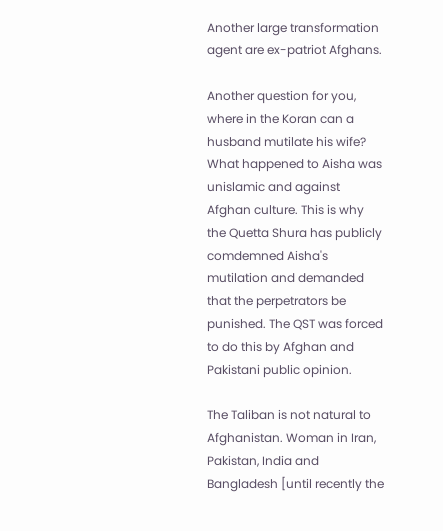Another large transformation agent are ex-patriot Afghans.

Another question for you, where in the Koran can a husband mutilate his wife? What happened to Aisha was unislamic and against Afghan culture. This is why the Quetta Shura has publicly comdemned Aisha's mutilation and demanded that the perpetrators be punished. The QST was forced to do this by Afghan and Pakistani public opinion.

The Taliban is not natural to Afghanistan. Woman in Iran, Pakistan, India and Bangladesh [until recently the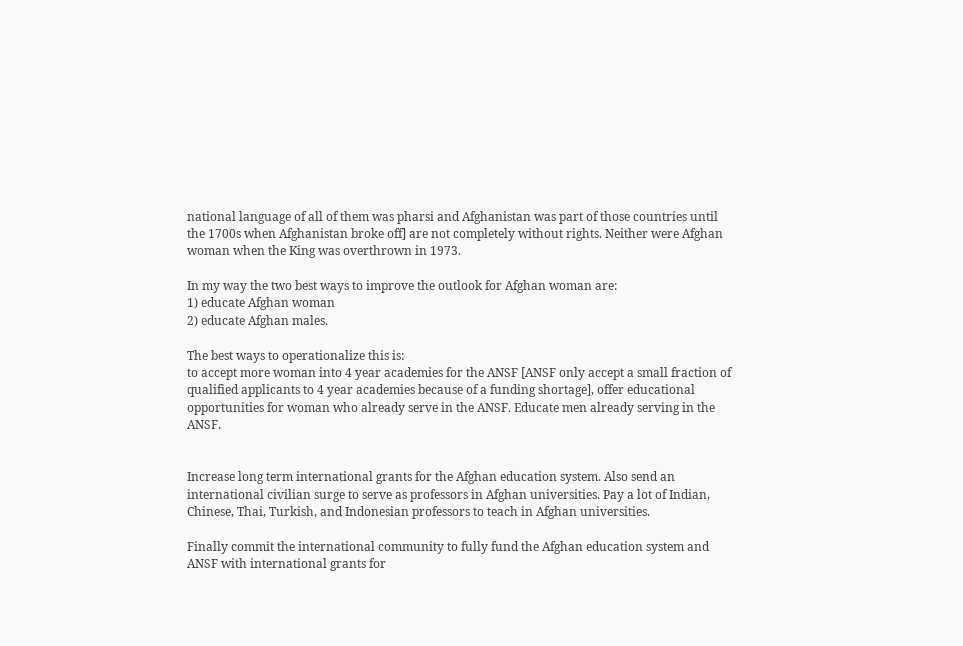national language of all of them was pharsi and Afghanistan was part of those countries until the 1700s when Afghanistan broke off] are not completely without rights. Neither were Afghan woman when the King was overthrown in 1973.

In my way the two best ways to improve the outlook for Afghan woman are:
1) educate Afghan woman
2) educate Afghan males.

The best ways to operationalize this is:
to accept more woman into 4 year academies for the ANSF [ANSF only accept a small fraction of qualified applicants to 4 year academies because of a funding shortage], offer educational opportunities for woman who already serve in the ANSF. Educate men already serving in the ANSF.


Increase long term international grants for the Afghan education system. Also send an international civilian surge to serve as professors in Afghan universities. Pay a lot of Indian, Chinese, Thai, Turkish, and Indonesian professors to teach in Afghan universities.

Finally commit the international community to fully fund the Afghan education system and ANSF with international grants for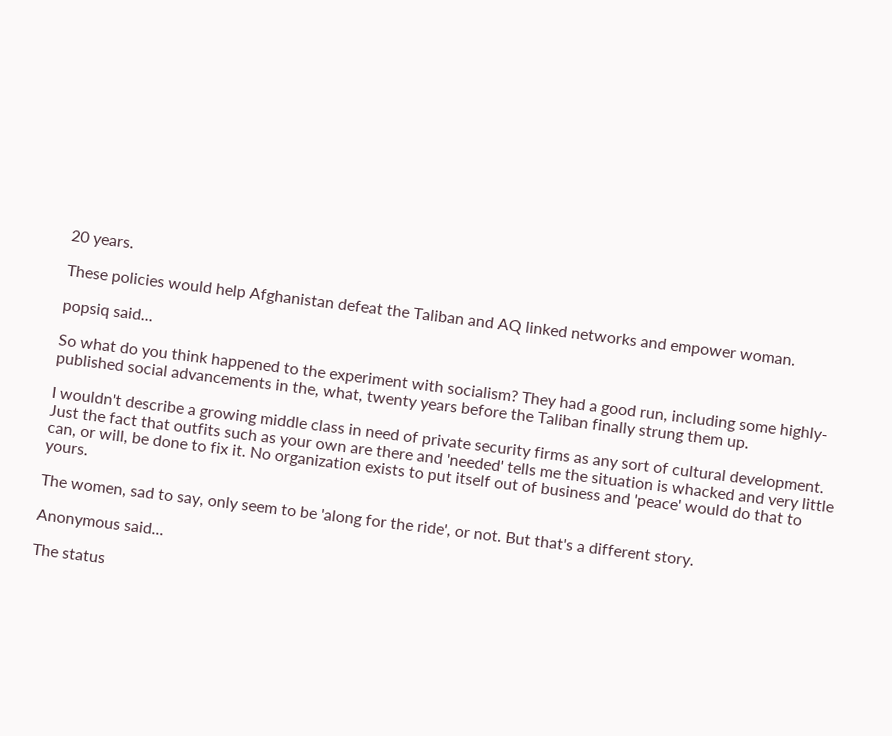20 years.

These policies would help Afghanistan defeat the Taliban and AQ linked networks and empower woman.

popsiq said...

So what do you think happened to the experiment with socialism? They had a good run, including some highly-published social advancements in the, what, twenty years before the Taliban finally strung them up.

I wouldn't describe a growing middle class in need of private security firms as any sort of cultural development. Just the fact that outfits such as your own are there and 'needed' tells me the situation is whacked and very little can, or will, be done to fix it. No organization exists to put itself out of business and 'peace' would do that to yours.

The women, sad to say, only seem to be 'along for the ride', or not. But that's a different story.

Anonymous said...

The status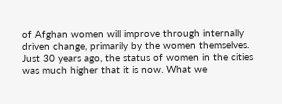of Afghan women will improve through internally driven change, primarily by the women themselves. Just 30 years ago, the status of women in the cities was much higher that it is now. What we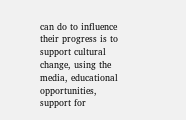can do to influence their progress is to support cultural change, using the media, educational opportunities, support for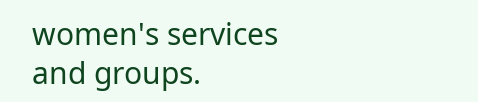women's services and groups.